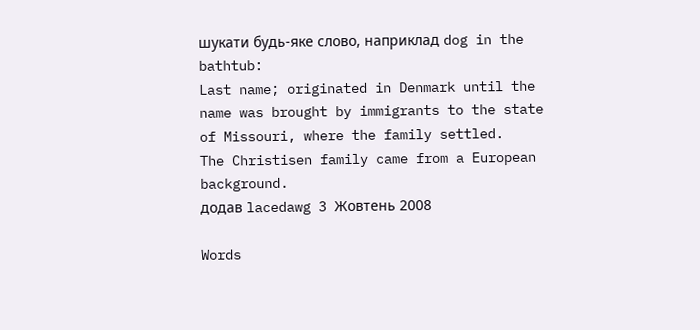шукати будь-яке слово, наприклад dog in the bathtub:
Last name; originated in Denmark until the name was brought by immigrants to the state of Missouri, where the family settled.
The Christisen family came from a European background.
додав lacedawg 3 Жовтень 2008

Words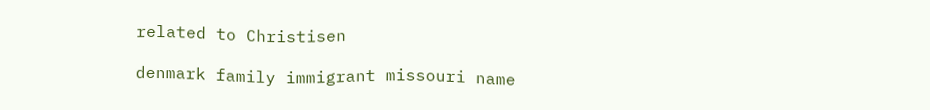related to Christisen

denmark family immigrant missouri name